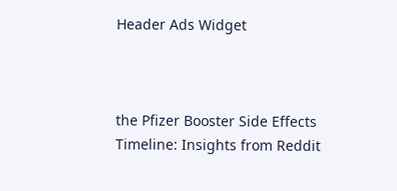Header Ads Widget



the Pfizer Booster Side Effects Timeline: Insights from Reddit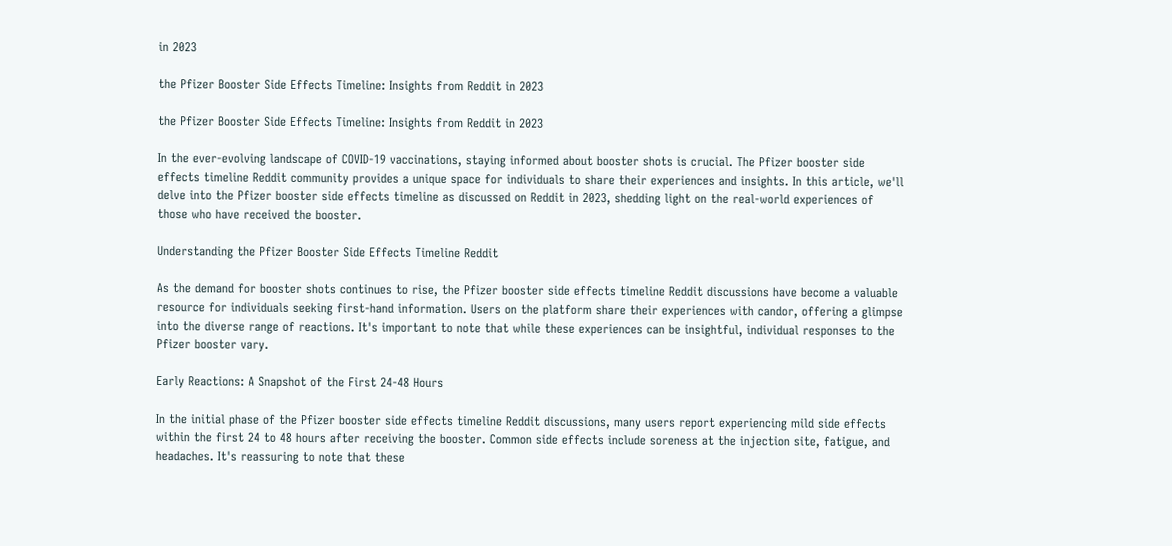in 2023

the Pfizer Booster Side Effects Timeline: Insights from Reddit in 2023

the Pfizer Booster Side Effects Timeline: Insights from Reddit in 2023

In the ever-evolving landscape of COVID-19 vaccinations, staying informed about booster shots is crucial. The Pfizer booster side effects timeline Reddit community provides a unique space for individuals to share their experiences and insights. In this article, we'll delve into the Pfizer booster side effects timeline as discussed on Reddit in 2023, shedding light on the real-world experiences of those who have received the booster.

Understanding the Pfizer Booster Side Effects Timeline Reddit

As the demand for booster shots continues to rise, the Pfizer booster side effects timeline Reddit discussions have become a valuable resource for individuals seeking first-hand information. Users on the platform share their experiences with candor, offering a glimpse into the diverse range of reactions. It's important to note that while these experiences can be insightful, individual responses to the Pfizer booster vary.

Early Reactions: A Snapshot of the First 24-48 Hours

In the initial phase of the Pfizer booster side effects timeline Reddit discussions, many users report experiencing mild side effects within the first 24 to 48 hours after receiving the booster. Common side effects include soreness at the injection site, fatigue, and headaches. It's reassuring to note that these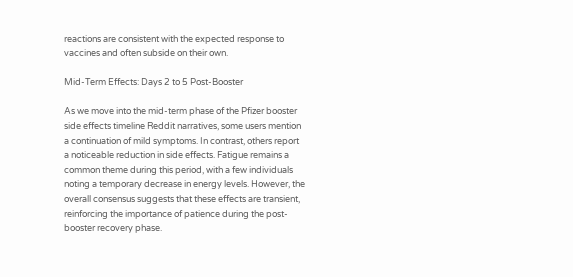reactions are consistent with the expected response to vaccines and often subside on their own.

Mid-Term Effects: Days 2 to 5 Post-Booster

As we move into the mid-term phase of the Pfizer booster side effects timeline Reddit narratives, some users mention a continuation of mild symptoms. In contrast, others report a noticeable reduction in side effects. Fatigue remains a common theme during this period, with a few individuals noting a temporary decrease in energy levels. However, the overall consensus suggests that these effects are transient, reinforcing the importance of patience during the post-booster recovery phase.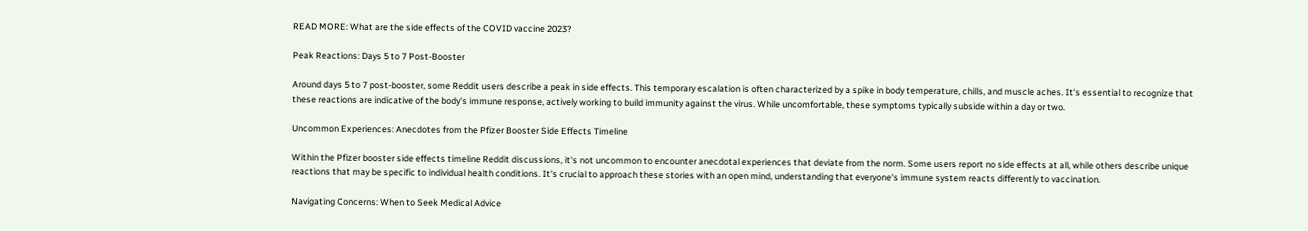READ MORE: What are the side effects of the COVID vaccine 2023?

Peak Reactions: Days 5 to 7 Post-Booster

Around days 5 to 7 post-booster, some Reddit users describe a peak in side effects. This temporary escalation is often characterized by a spike in body temperature, chills, and muscle aches. It's essential to recognize that these reactions are indicative of the body's immune response, actively working to build immunity against the virus. While uncomfortable, these symptoms typically subside within a day or two.

Uncommon Experiences: Anecdotes from the Pfizer Booster Side Effects Timeline

Within the Pfizer booster side effects timeline Reddit discussions, it's not uncommon to encounter anecdotal experiences that deviate from the norm. Some users report no side effects at all, while others describe unique reactions that may be specific to individual health conditions. It's crucial to approach these stories with an open mind, understanding that everyone's immune system reacts differently to vaccination.

Navigating Concerns: When to Seek Medical Advice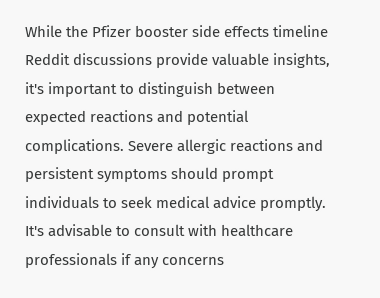While the Pfizer booster side effects timeline Reddit discussions provide valuable insights, it's important to distinguish between expected reactions and potential complications. Severe allergic reactions and persistent symptoms should prompt individuals to seek medical advice promptly. It's advisable to consult with healthcare professionals if any concerns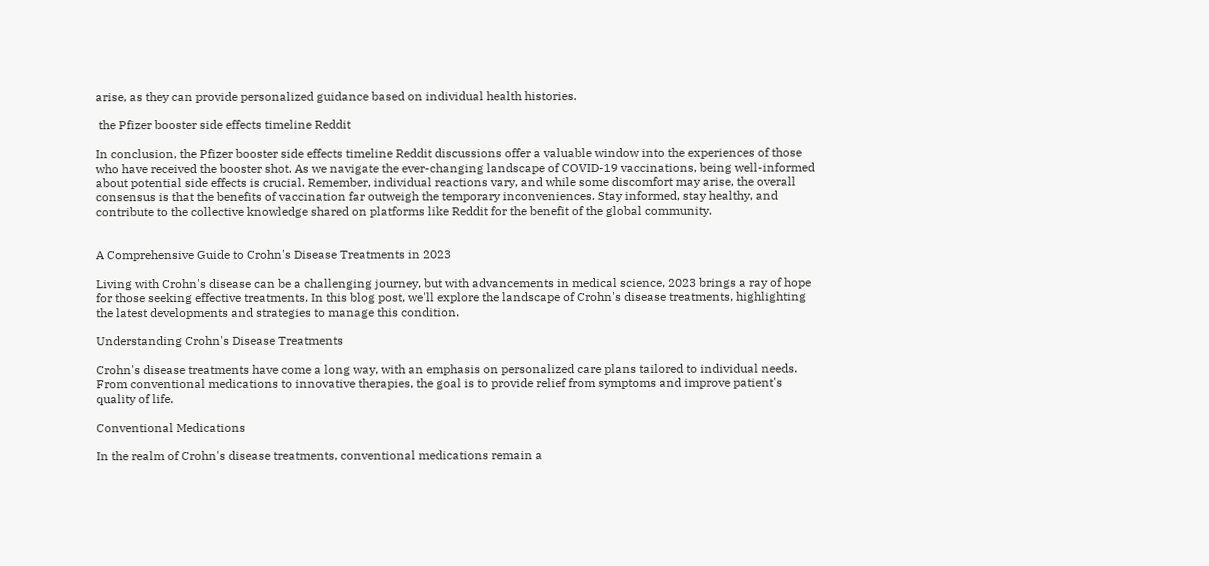arise, as they can provide personalized guidance based on individual health histories.

 the Pfizer booster side effects timeline Reddit

In conclusion, the Pfizer booster side effects timeline Reddit discussions offer a valuable window into the experiences of those who have received the booster shot. As we navigate the ever-changing landscape of COVID-19 vaccinations, being well-informed about potential side effects is crucial. Remember, individual reactions vary, and while some discomfort may arise, the overall consensus is that the benefits of vaccination far outweigh the temporary inconveniences. Stay informed, stay healthy, and contribute to the collective knowledge shared on platforms like Reddit for the benefit of the global community.


A Comprehensive Guide to Crohn's Disease Treatments in 2023

Living with Crohn's disease can be a challenging journey, but with advancements in medical science, 2023 brings a ray of hope for those seeking effective treatments. In this blog post, we'll explore the landscape of Crohn's disease treatments, highlighting the latest developments and strategies to manage this condition.

Understanding Crohn's Disease Treatments

Crohn's disease treatments have come a long way, with an emphasis on personalized care plans tailored to individual needs. From conventional medications to innovative therapies, the goal is to provide relief from symptoms and improve patient's quality of life.

Conventional Medications

In the realm of Crohn's disease treatments, conventional medications remain a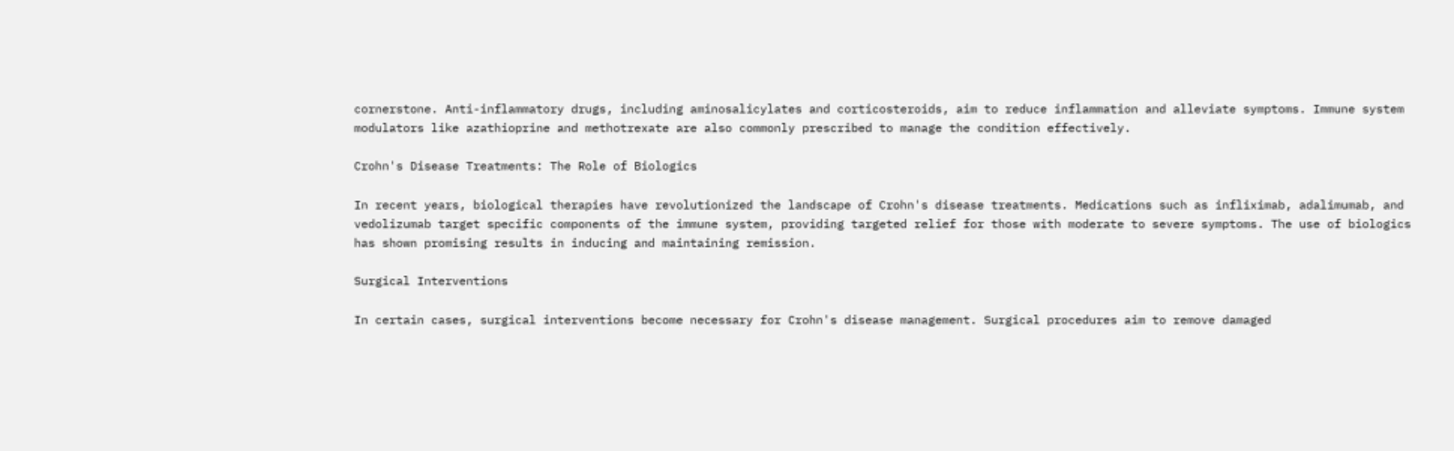cornerstone. Anti-inflammatory drugs, including aminosalicylates and corticosteroids, aim to reduce inflammation and alleviate symptoms. Immune system modulators like azathioprine and methotrexate are also commonly prescribed to manage the condition effectively.

Crohn's Disease Treatments: The Role of Biologics

In recent years, biological therapies have revolutionized the landscape of Crohn's disease treatments. Medications such as infliximab, adalimumab, and vedolizumab target specific components of the immune system, providing targeted relief for those with moderate to severe symptoms. The use of biologics has shown promising results in inducing and maintaining remission.

Surgical Interventions

In certain cases, surgical interventions become necessary for Crohn's disease management. Surgical procedures aim to remove damaged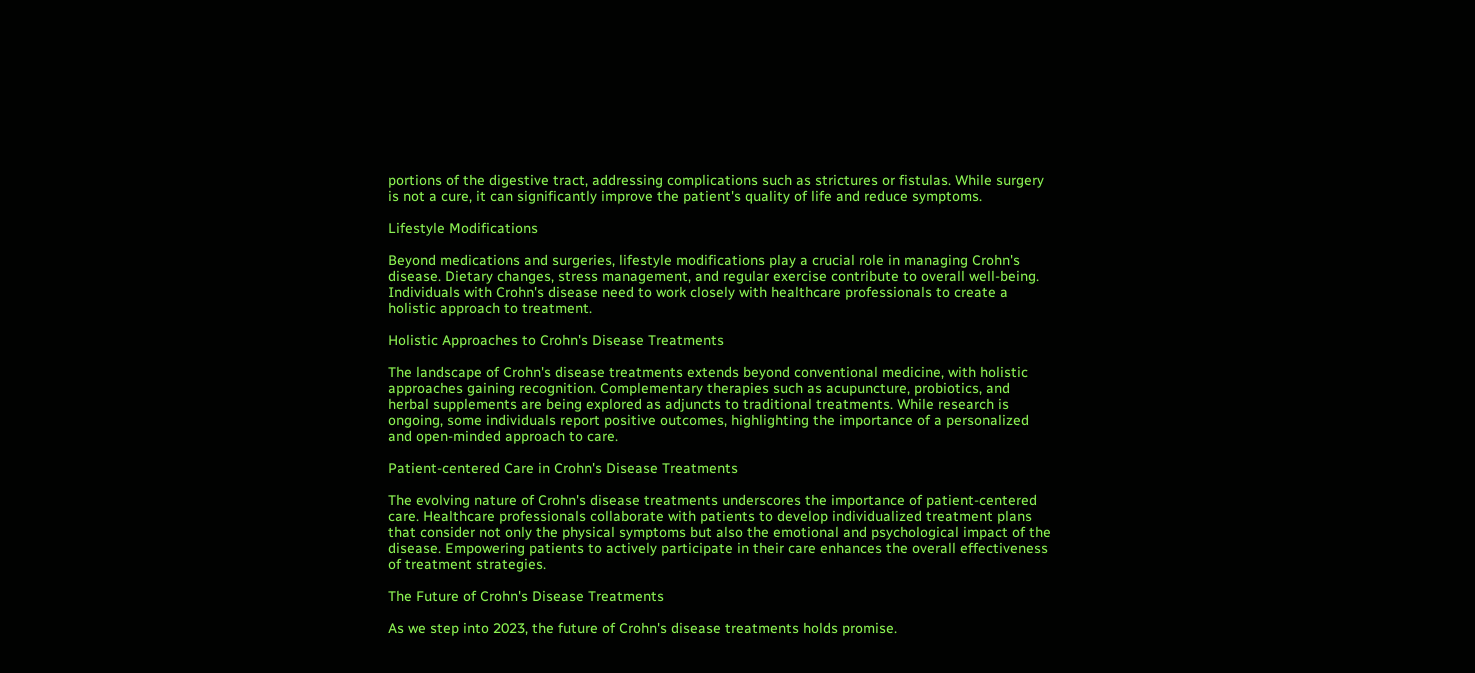portions of the digestive tract, addressing complications such as strictures or fistulas. While surgery is not a cure, it can significantly improve the patient's quality of life and reduce symptoms.

Lifestyle Modifications

Beyond medications and surgeries, lifestyle modifications play a crucial role in managing Crohn's disease. Dietary changes, stress management, and regular exercise contribute to overall well-being. Individuals with Crohn's disease need to work closely with healthcare professionals to create a holistic approach to treatment.

Holistic Approaches to Crohn's Disease Treatments

The landscape of Crohn's disease treatments extends beyond conventional medicine, with holistic approaches gaining recognition. Complementary therapies such as acupuncture, probiotics, and herbal supplements are being explored as adjuncts to traditional treatments. While research is ongoing, some individuals report positive outcomes, highlighting the importance of a personalized and open-minded approach to care.

Patient-centered Care in Crohn's Disease Treatments

The evolving nature of Crohn's disease treatments underscores the importance of patient-centered care. Healthcare professionals collaborate with patients to develop individualized treatment plans that consider not only the physical symptoms but also the emotional and psychological impact of the disease. Empowering patients to actively participate in their care enhances the overall effectiveness of treatment strategies.

The Future of Crohn's Disease Treatments

As we step into 2023, the future of Crohn's disease treatments holds promise.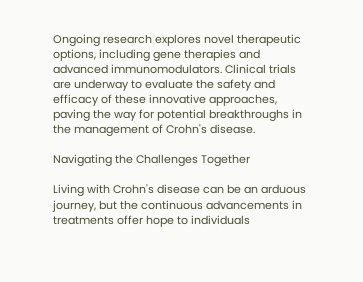Ongoing research explores novel therapeutic options, including gene therapies and advanced immunomodulators. Clinical trials are underway to evaluate the safety and efficacy of these innovative approaches, paving the way for potential breakthroughs in the management of Crohn's disease.

Navigating the Challenges Together

Living with Crohn's disease can be an arduous journey, but the continuous advancements in treatments offer hope to individuals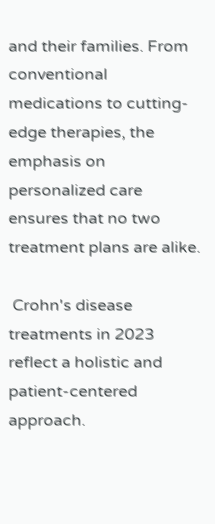and their families. From conventional medications to cutting-edge therapies, the emphasis on personalized care ensures that no two treatment plans are alike.

 Crohn's disease treatments in 2023 reflect a holistic and patient-centered approach.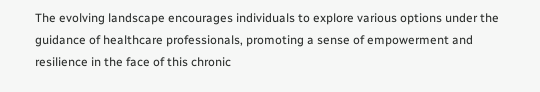The evolving landscape encourages individuals to explore various options under the guidance of healthcare professionals, promoting a sense of empowerment and resilience in the face of this chronic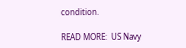condition.

READ MORE:  US Navy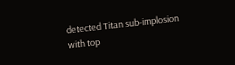detected Titan sub-implosion with top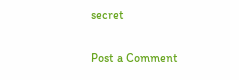secret

Post a Comment